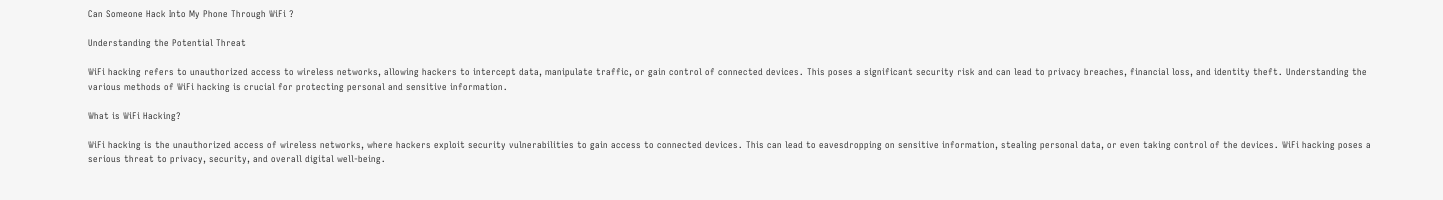Can Someone Hack Into My Phone Through WiFi ?

Understanding the Potential Threat

WiFi hacking refers to unauthorized access to wireless networks, allowing hackers to intercept data, manipulate traffic, or gain control of connected devices․ This poses a significant security risk and can lead to privacy breaches, financial loss, and identity theft․ Understanding the various methods of WiFi hacking is crucial for protecting personal and sensitive information․

What is WiFi Hacking?

WiFi hacking is the unauthorized access of wireless networks, where hackers exploit security vulnerabilities to gain access to connected devices․ This can lead to eavesdropping on sensitive information, stealing personal data, or even taking control of the devices․ WiFi hacking poses a serious threat to privacy, security, and overall digital well-being․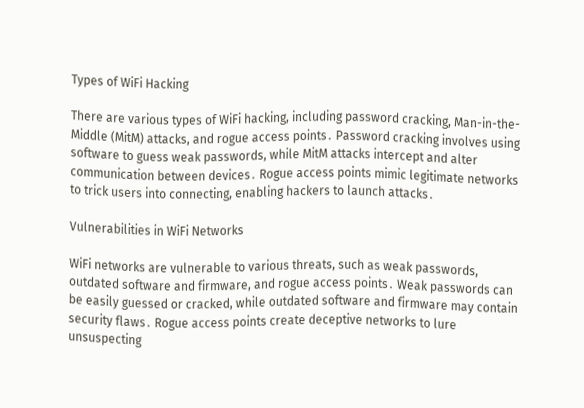Types of WiFi Hacking

There are various types of WiFi hacking, including password cracking, Man-in-the-Middle (MitM) attacks, and rogue access points․ Password cracking involves using software to guess weak passwords, while MitM attacks intercept and alter communication between devices․ Rogue access points mimic legitimate networks to trick users into connecting, enabling hackers to launch attacks․

Vulnerabilities in WiFi Networks

WiFi networks are vulnerable to various threats, such as weak passwords, outdated software and firmware, and rogue access points․ Weak passwords can be easily guessed or cracked, while outdated software and firmware may contain security flaws․ Rogue access points create deceptive networks to lure unsuspecting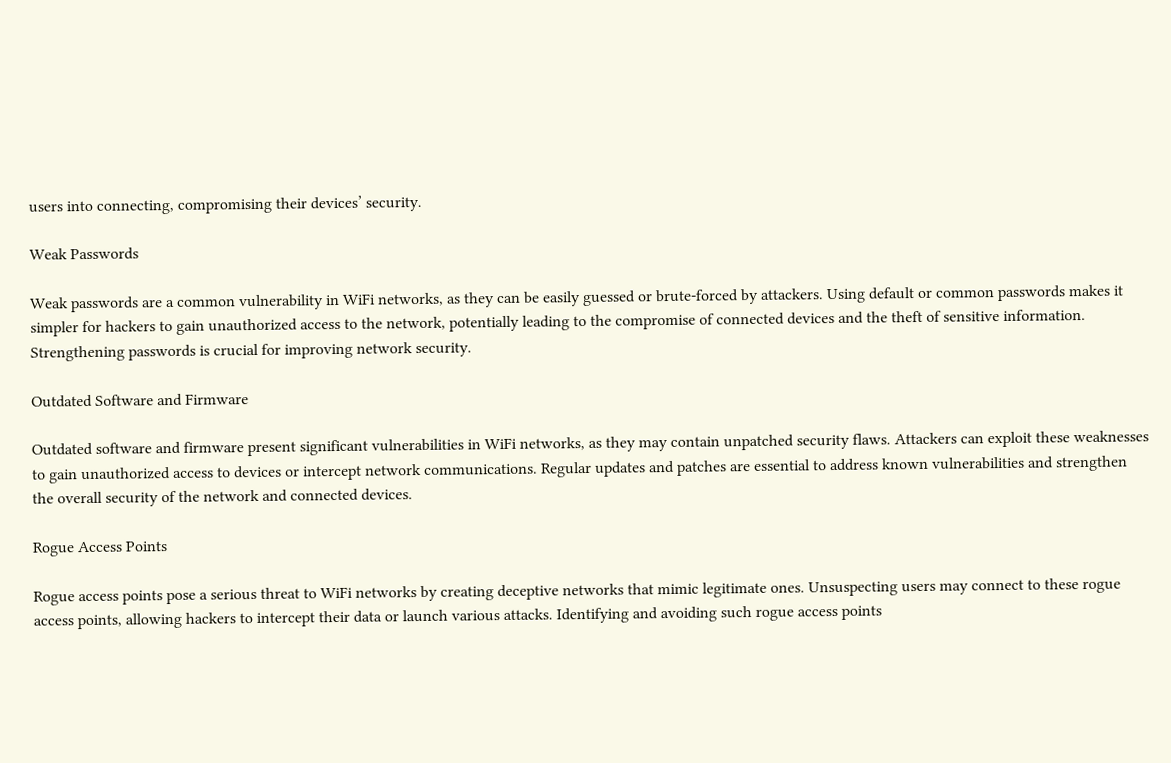users into connecting, compromising their devices’ security․

Weak Passwords

Weak passwords are a common vulnerability in WiFi networks, as they can be easily guessed or brute-forced by attackers․ Using default or common passwords makes it simpler for hackers to gain unauthorized access to the network, potentially leading to the compromise of connected devices and the theft of sensitive information․ Strengthening passwords is crucial for improving network security․

Outdated Software and Firmware

Outdated software and firmware present significant vulnerabilities in WiFi networks, as they may contain unpatched security flaws․ Attackers can exploit these weaknesses to gain unauthorized access to devices or intercept network communications․ Regular updates and patches are essential to address known vulnerabilities and strengthen the overall security of the network and connected devices․

Rogue Access Points

Rogue access points pose a serious threat to WiFi networks by creating deceptive networks that mimic legitimate ones․ Unsuspecting users may connect to these rogue access points, allowing hackers to intercept their data or launch various attacks․ Identifying and avoiding such rogue access points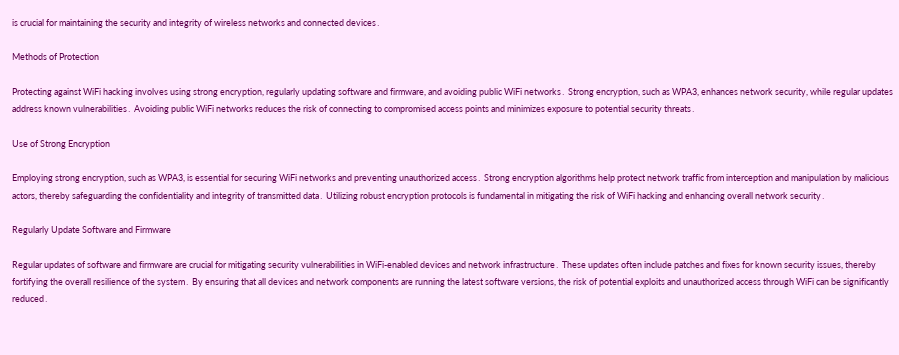is crucial for maintaining the security and integrity of wireless networks and connected devices․

Methods of Protection

Protecting against WiFi hacking involves using strong encryption, regularly updating software and firmware, and avoiding public WiFi networks․ Strong encryption, such as WPA3, enhances network security, while regular updates address known vulnerabilities․ Avoiding public WiFi networks reduces the risk of connecting to compromised access points and minimizes exposure to potential security threats․

Use of Strong Encryption

Employing strong encryption, such as WPA3, is essential for securing WiFi networks and preventing unauthorized access․ Strong encryption algorithms help protect network traffic from interception and manipulation by malicious actors, thereby safeguarding the confidentiality and integrity of transmitted data․ Utilizing robust encryption protocols is fundamental in mitigating the risk of WiFi hacking and enhancing overall network security․

Regularly Update Software and Firmware

Regular updates of software and firmware are crucial for mitigating security vulnerabilities in WiFi-enabled devices and network infrastructure․ These updates often include patches and fixes for known security issues, thereby fortifying the overall resilience of the system․ By ensuring that all devices and network components are running the latest software versions, the risk of potential exploits and unauthorized access through WiFi can be significantly reduced․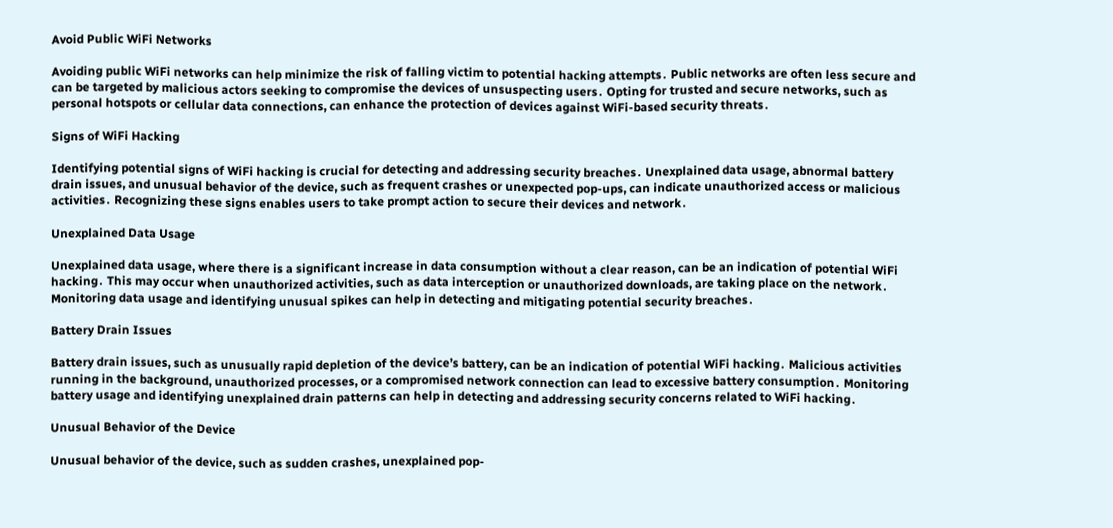Avoid Public WiFi Networks

Avoiding public WiFi networks can help minimize the risk of falling victim to potential hacking attempts․ Public networks are often less secure and can be targeted by malicious actors seeking to compromise the devices of unsuspecting users․ Opting for trusted and secure networks, such as personal hotspots or cellular data connections, can enhance the protection of devices against WiFi-based security threats․

Signs of WiFi Hacking

Identifying potential signs of WiFi hacking is crucial for detecting and addressing security breaches․ Unexplained data usage, abnormal battery drain issues, and unusual behavior of the device, such as frequent crashes or unexpected pop-ups, can indicate unauthorized access or malicious activities․ Recognizing these signs enables users to take prompt action to secure their devices and network․

Unexplained Data Usage

Unexplained data usage, where there is a significant increase in data consumption without a clear reason, can be an indication of potential WiFi hacking․ This may occur when unauthorized activities, such as data interception or unauthorized downloads, are taking place on the network․ Monitoring data usage and identifying unusual spikes can help in detecting and mitigating potential security breaches․

Battery Drain Issues

Battery drain issues, such as unusually rapid depletion of the device’s battery, can be an indication of potential WiFi hacking․ Malicious activities running in the background, unauthorized processes, or a compromised network connection can lead to excessive battery consumption․ Monitoring battery usage and identifying unexplained drain patterns can help in detecting and addressing security concerns related to WiFi hacking․

Unusual Behavior of the Device

Unusual behavior of the device, such as sudden crashes, unexplained pop-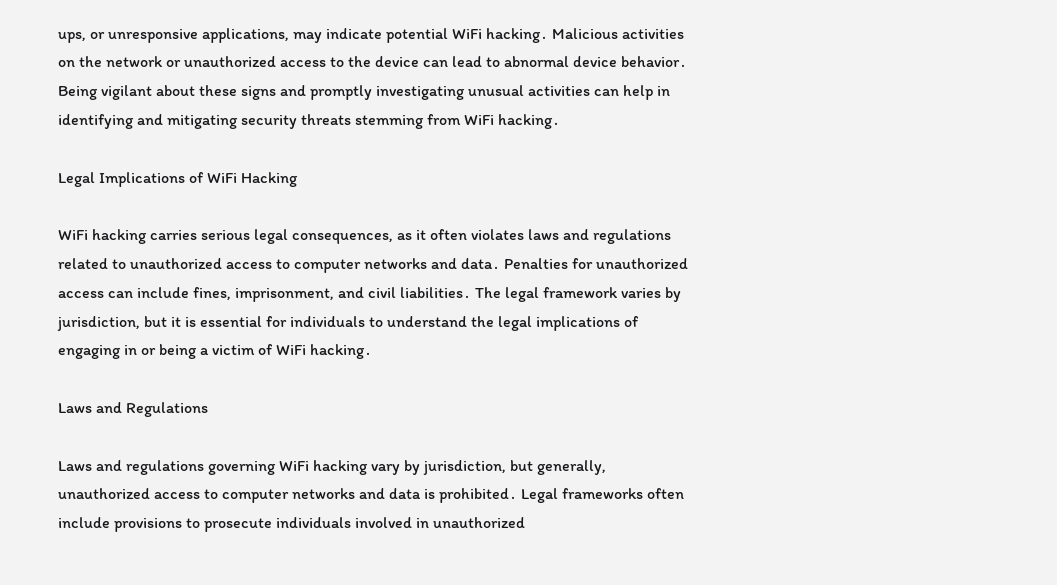ups, or unresponsive applications, may indicate potential WiFi hacking․ Malicious activities on the network or unauthorized access to the device can lead to abnormal device behavior․ Being vigilant about these signs and promptly investigating unusual activities can help in identifying and mitigating security threats stemming from WiFi hacking․

Legal Implications of WiFi Hacking

WiFi hacking carries serious legal consequences, as it often violates laws and regulations related to unauthorized access to computer networks and data․ Penalties for unauthorized access can include fines, imprisonment, and civil liabilities․ The legal framework varies by jurisdiction, but it is essential for individuals to understand the legal implications of engaging in or being a victim of WiFi hacking․

Laws and Regulations

Laws and regulations governing WiFi hacking vary by jurisdiction, but generally, unauthorized access to computer networks and data is prohibited․ Legal frameworks often include provisions to prosecute individuals involved in unauthorized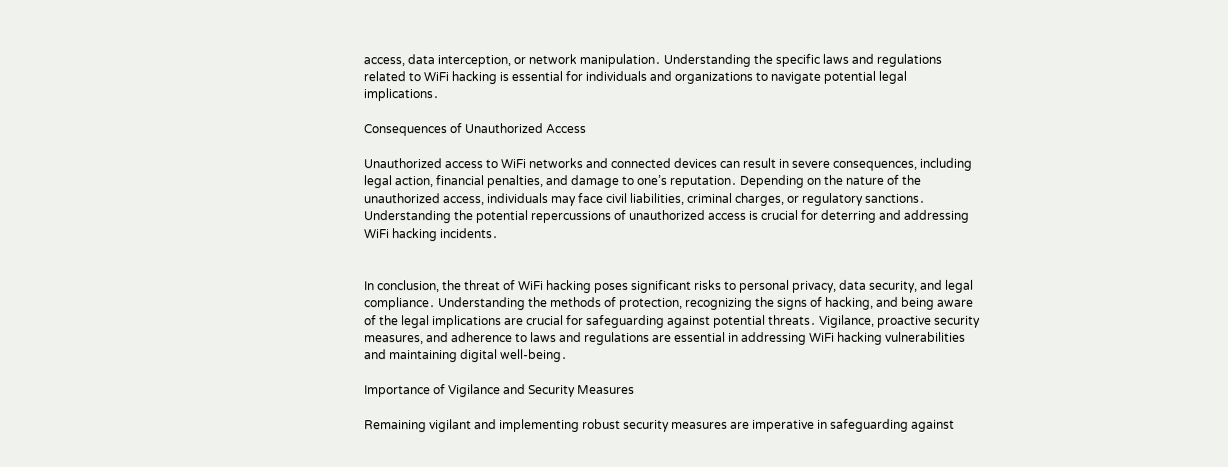access, data interception, or network manipulation․ Understanding the specific laws and regulations related to WiFi hacking is essential for individuals and organizations to navigate potential legal implications․

Consequences of Unauthorized Access

Unauthorized access to WiFi networks and connected devices can result in severe consequences, including legal action, financial penalties, and damage to one’s reputation․ Depending on the nature of the unauthorized access, individuals may face civil liabilities, criminal charges, or regulatory sanctions․ Understanding the potential repercussions of unauthorized access is crucial for deterring and addressing WiFi hacking incidents․


In conclusion, the threat of WiFi hacking poses significant risks to personal privacy, data security, and legal compliance․ Understanding the methods of protection, recognizing the signs of hacking, and being aware of the legal implications are crucial for safeguarding against potential threats․ Vigilance, proactive security measures, and adherence to laws and regulations are essential in addressing WiFi hacking vulnerabilities and maintaining digital well-being․

Importance of Vigilance and Security Measures

Remaining vigilant and implementing robust security measures are imperative in safeguarding against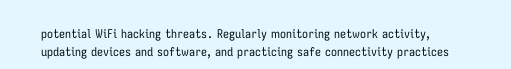potential WiFi hacking threats․ Regularly monitoring network activity, updating devices and software, and practicing safe connectivity practices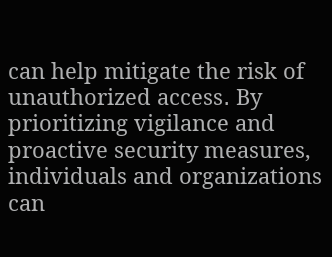can help mitigate the risk of unauthorized access․ By prioritizing vigilance and proactive security measures, individuals and organizations can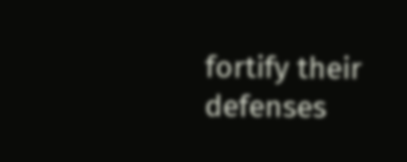fortify their defenses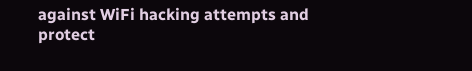against WiFi hacking attempts and protect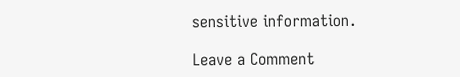sensitive information․

Leave a Comment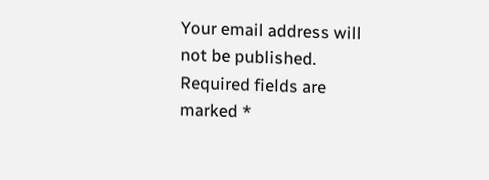Your email address will not be published. Required fields are marked *